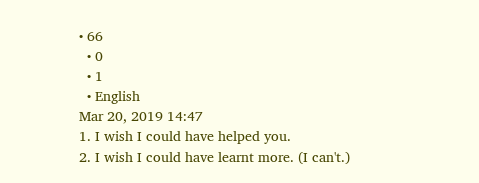• 66
  • 0
  • 1
  • English
Mar 20, 2019 14:47
1. I wish I could have helped you.
2. I wish I could have learnt more. (I can't.)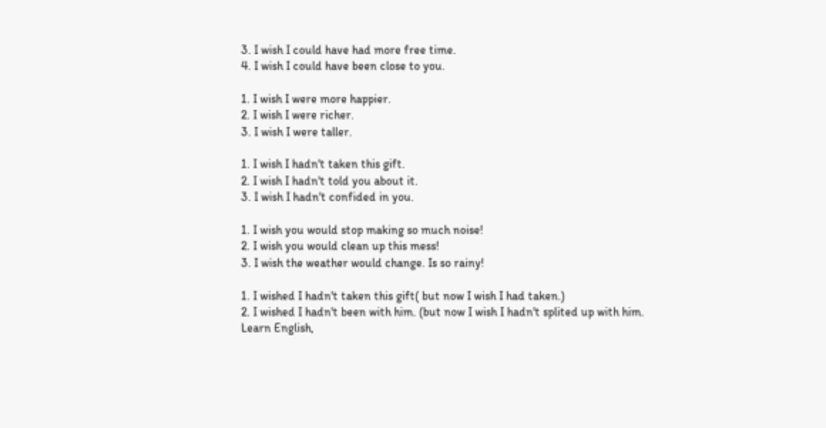3. I wish I could have had more free time.
4. I wish I could have been close to you.

1. I wish I were more happier.
2. I wish I were richer.
3. I wish I were taller.

1. I wish I hadn't taken this gift.
2. I wish I hadn't told you about it.
3. I wish I hadn't confided in you.

1. I wish you would stop making so much noise!
2. I wish you would clean up this mess!
3. I wish the weather would change. Is so rainy!

1. I wished I hadn't taken this gift( but now I wish I had taken.)
2. I wished I hadn't been with him. (but now I wish I hadn't splited up with him.
Learn English,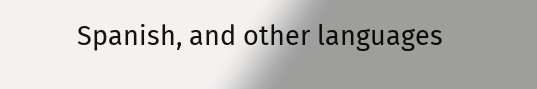Spanish, and other languages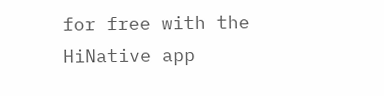for free with the HiNative app